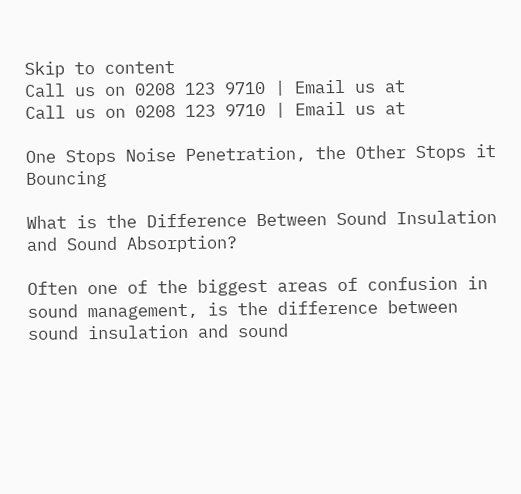Skip to content
Call us on 0208 123 9710 | Email us at
Call us on 0208 123 9710 | Email us at

One Stops Noise Penetration, the Other Stops it Bouncing

What is the Difference Between Sound Insulation and Sound Absorption?

Often one of the biggest areas of confusion in sound management, is the difference between sound insulation and sound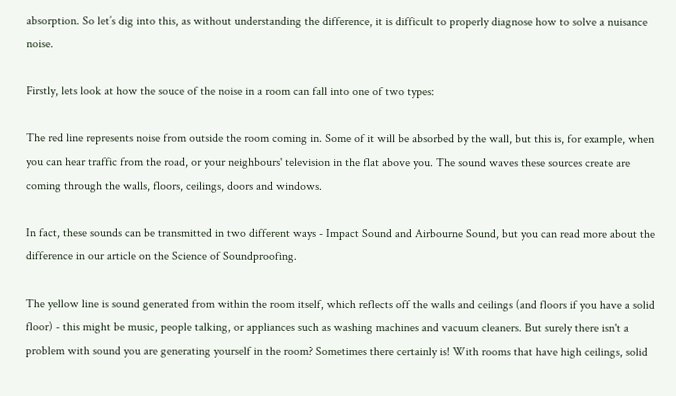absorption. So let’s dig into this, as without understanding the difference, it is difficult to properly diagnose how to solve a nuisance noise.

Firstly, lets look at how the souce of the noise in a room can fall into one of two types:

The red line represents noise from outside the room coming in. Some of it will be absorbed by the wall, but this is, for example, when you can hear traffic from the road, or your neighbours' television in the flat above you. The sound waves these sources create are coming through the walls, floors, ceilings, doors and windows.

In fact, these sounds can be transmitted in two different ways - Impact Sound and Airbourne Sound, but you can read more about the difference in our article on the Science of Soundproofing.

The yellow line is sound generated from within the room itself, which reflects off the walls and ceilings (and floors if you have a solid floor) - this might be music, people talking, or appliances such as washing machines and vacuum cleaners. But surely there isn't a problem with sound you are generating yourself in the room? Sometimes there certainly is! With rooms that have high ceilings, solid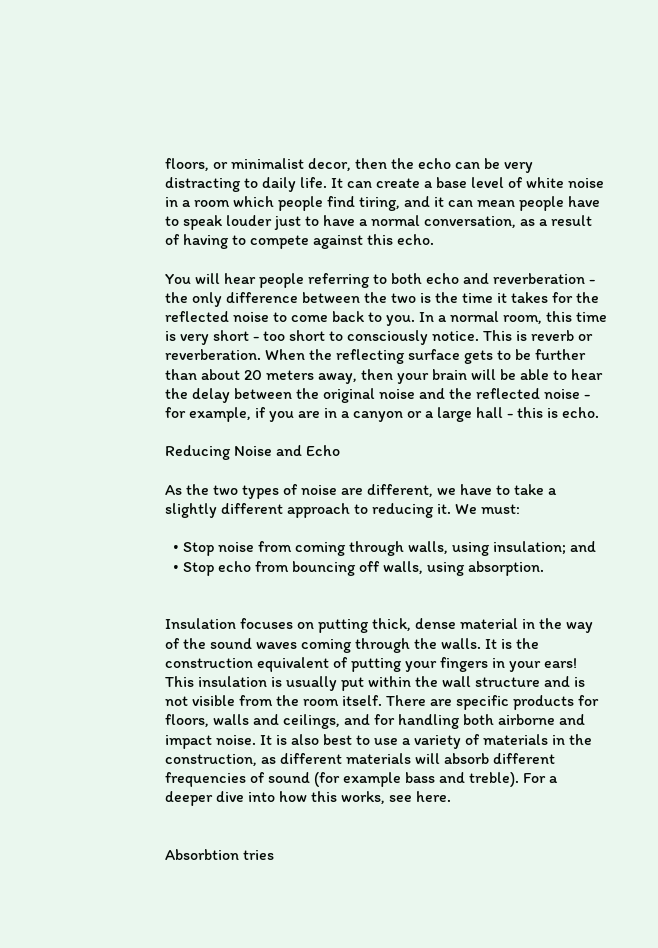floors, or minimalist decor, then the echo can be very distracting to daily life. It can create a base level of white noise in a room which people find tiring, and it can mean people have to speak louder just to have a normal conversation, as a result of having to compete against this echo.

You will hear people referring to both echo and reverberation - the only difference between the two is the time it takes for the reflected noise to come back to you. In a normal room, this time is very short - too short to consciously notice. This is reverb or reverberation. When the reflecting surface gets to be further than about 20 meters away, then your brain will be able to hear the delay between the original noise and the reflected noise - for example, if you are in a canyon or a large hall - this is echo.

Reducing Noise and Echo

As the two types of noise are different, we have to take a slightly different approach to reducing it. We must:

  • Stop noise from coming through walls, using insulation; and
  • Stop echo from bouncing off walls, using absorption.


Insulation focuses on putting thick, dense material in the way of the sound waves coming through the walls. It is the construction equivalent of putting your fingers in your ears! This insulation is usually put within the wall structure and is not visible from the room itself. There are specific products for floors, walls and ceilings, and for handling both airborne and impact noise. It is also best to use a variety of materials in the construction, as different materials will absorb different frequencies of sound (for example bass and treble). For a deeper dive into how this works, see here.


Absorbtion tries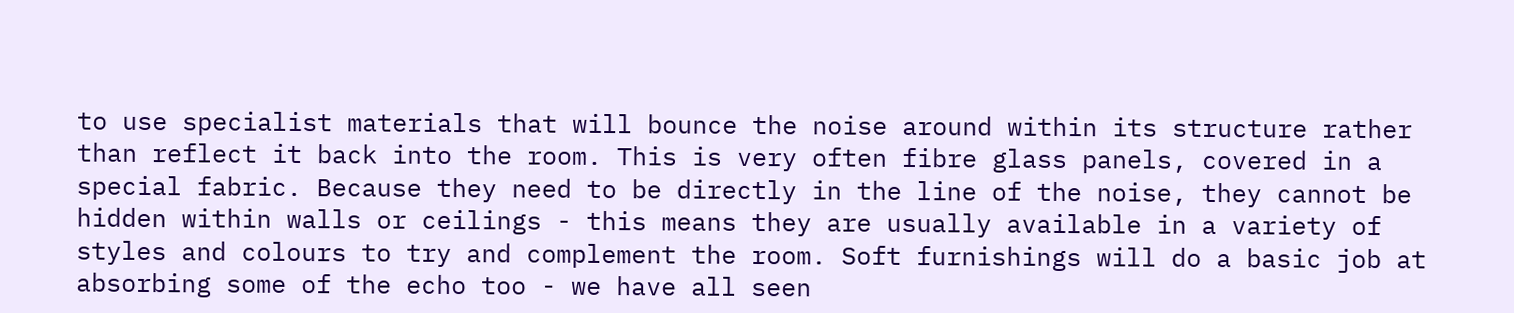to use specialist materials that will bounce the noise around within its structure rather than reflect it back into the room. This is very often fibre glass panels, covered in a special fabric. Because they need to be directly in the line of the noise, they cannot be hidden within walls or ceilings - this means they are usually available in a variety of styles and colours to try and complement the room. Soft furnishings will do a basic job at absorbing some of the echo too - we have all seen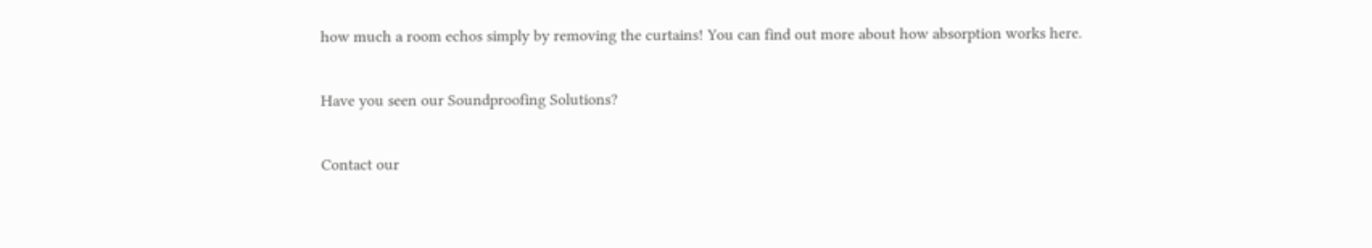how much a room echos simply by removing the curtains! You can find out more about how absorption works here.

Have you seen our Soundproofing Solutions?

Contact our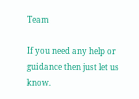Team

If you need any help or guidance then just let us know.